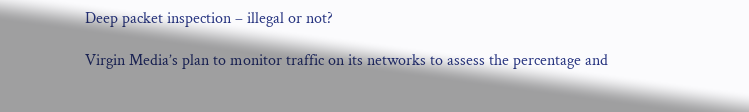Deep packet inspection – illegal or not?

Virgin Media’s plan to monitor traffic on its networks to assess the percentage and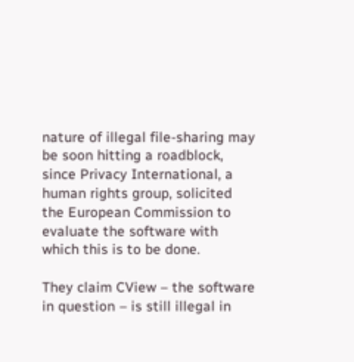nature of illegal file-sharing may be soon hitting a roadblock, since Privacy International, a human rights group, solicited the European Commission to evaluate the software with which this is to be done.

They claim CView – the software in question – is still illegal in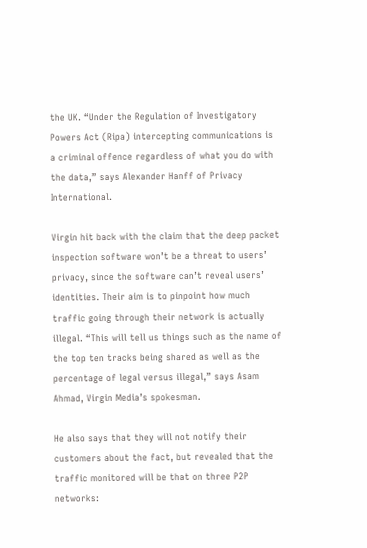the UK. “Under the Regulation of Investigatory Powers Act (Ripa) intercepting communications is a criminal offence regardless of what you do with the data,” says Alexander Hanff of Privacy International.

Virgin hit back with the claim that the deep packet inspection software won’t be a threat to users’ privacy, since the software can’t reveal users’ identities. Their aim is to pinpoint how much traffic going through their network is actually illegal. “This will tell us things such as the name of the top ten tracks being shared as well as the percentage of legal versus illegal,” says Asam Ahmad, Virgin Media’s spokesman.

He also says that they will not notify their customers about the fact, but revealed that the traffic monitored will be that on three P2P networks: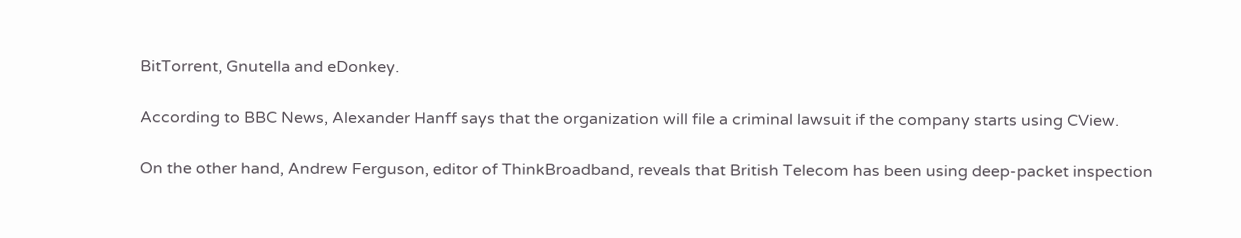BitTorrent, Gnutella and eDonkey.

According to BBC News, Alexander Hanff says that the organization will file a criminal lawsuit if the company starts using CView.

On the other hand, Andrew Ferguson, editor of ThinkBroadband, reveals that British Telecom has been using deep-packet inspection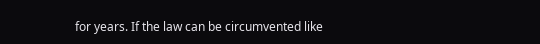for years. If the law can be circumvented like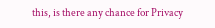this, is there any chance for Privacy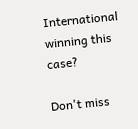International winning this case?

Don't miss